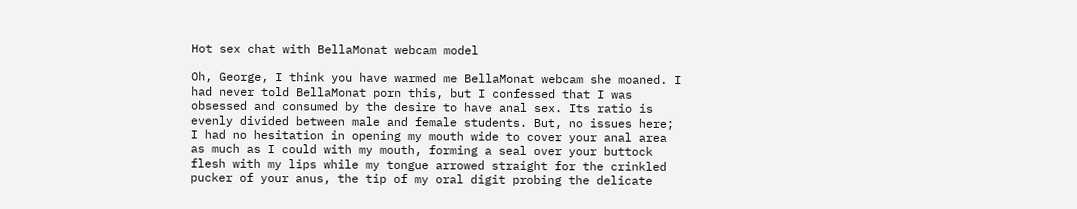Hot sex chat with BellaMonat webcam model

Oh, George, I think you have warmed me BellaMonat webcam she moaned. I had never told BellaMonat porn this, but I confessed that I was obsessed and consumed by the desire to have anal sex. Its ratio is evenly divided between male and female students. But, no issues here; I had no hesitation in opening my mouth wide to cover your anal area as much as I could with my mouth, forming a seal over your buttock flesh with my lips while my tongue arrowed straight for the crinkled pucker of your anus, the tip of my oral digit probing the delicate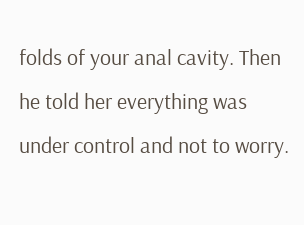folds of your anal cavity. Then he told her everything was under control and not to worry.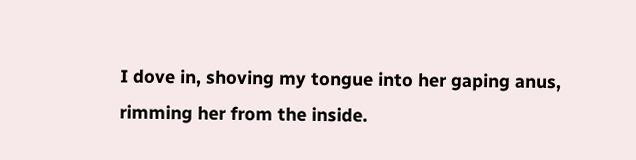I dove in, shoving my tongue into her gaping anus, rimming her from the inside.